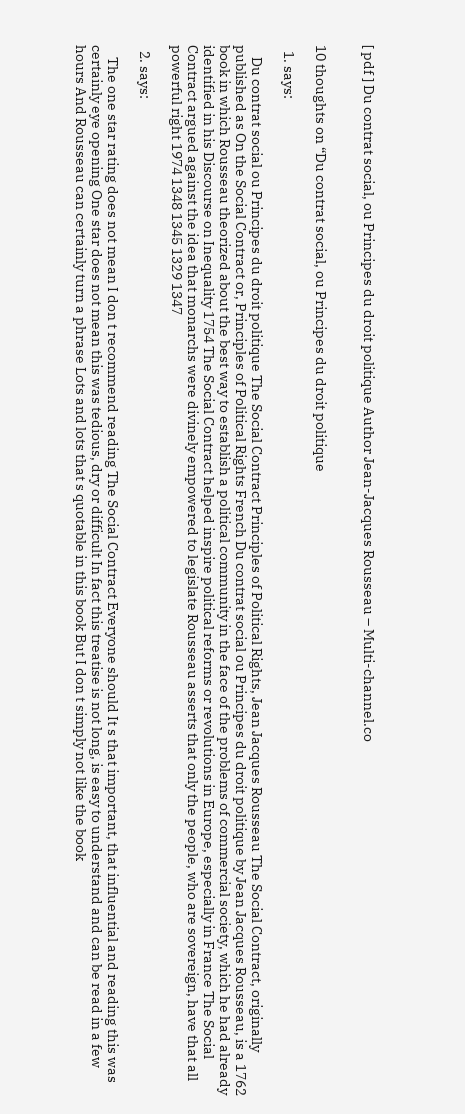[ pdf ] Du contrat social, ou Principes du droit politique Author Jean-Jacques Rousseau – Multi-channel.co


10 thoughts on “Du contrat social, ou Principes du droit politique

  1. says:

    Du contrat social ou Principes du droit politique The Social Contract Principles of Political Rights, Jean Jacques Rousseau The Social Contract, originally published as On the Social Contract or, Principles of Political Rights French Du contrat social ou Principes du droit politique by Jean Jacques Rousseau, is a 1762 book in which Rousseau theorized about the best way to establish a political community in the face of the problems of commercial society, which he had already identified in his Discourse on Inequality 1754 The Social Contract helped inspire political reforms or revolutions in Europe, especially in France The Social Contract argued against the idea that monarchs were divinely empowered to legislate Rousseau asserts that only the people, who are sovereign, have that all powerful right 1974 1348 1345 1329 1347

  2. says:

    The one star rating does not mean I don t recommend reading The Social Contract Everyone should It s that important, that influential and reading this was certainly eye opening One star does not mean this was tedious, dry or difficult In fact this treatise is not long, is easy to understand and can be read in a few hours And Rousseau can certainly turn a phrase Lots and lots that s quotable in this book But I don t simply not like the book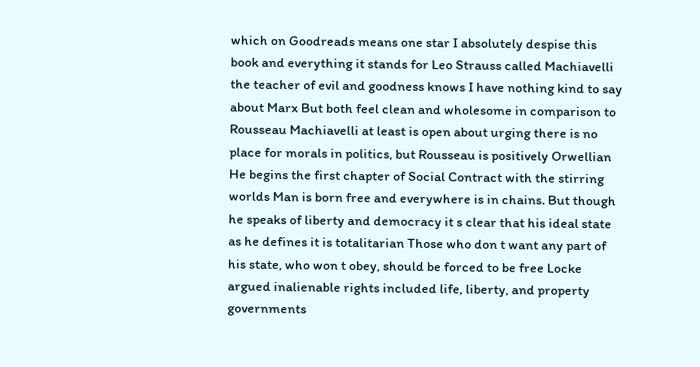which on Goodreads means one star I absolutely despise this book and everything it stands for Leo Strauss called Machiavelli the teacher of evil and goodness knows I have nothing kind to say about Marx But both feel clean and wholesome in comparison to Rousseau Machiavelli at least is open about urging there is no place for morals in politics, but Rousseau is positively Orwellian He begins the first chapter of Social Contract with the stirring worlds Man is born free and everywhere is in chains. But though he speaks of liberty and democracy it s clear that his ideal state as he defines it is totalitarian Those who don t want any part of his state, who won t obey, should be forced to be free Locke argued inalienable rights included life, liberty, and property governments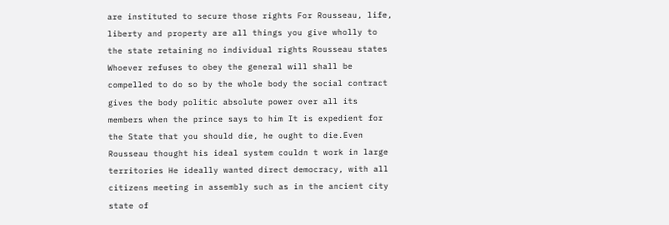are instituted to secure those rights For Rousseau, life, liberty and property are all things you give wholly to the state retaining no individual rights Rousseau states Whoever refuses to obey the general will shall be compelled to do so by the whole body the social contract gives the body politic absolute power over all its members when the prince says to him It is expedient for the State that you should die, he ought to die.Even Rousseau thought his ideal system couldn t work in large territories He ideally wanted direct democracy, with all citizens meeting in assembly such as in the ancient city state of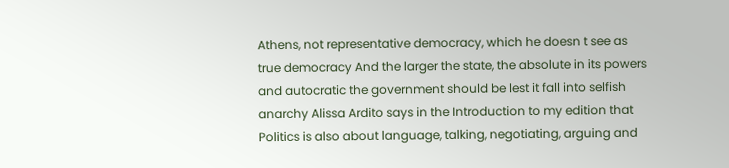Athens, not representative democracy, which he doesn t see as true democracy And the larger the state, the absolute in its powers and autocratic the government should be lest it fall into selfish anarchy Alissa Ardito says in the Introduction to my edition that Politics is also about language, talking, negotiating, arguing and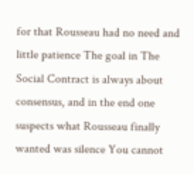for that Rousseau had no need and little patience The goal in The Social Contract is always about consensus, and in the end one suspects what Rousseau finally wanted was silence You cannot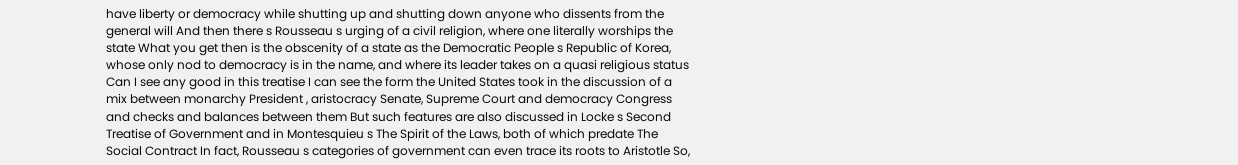have liberty or democracy while shutting up and shutting down anyone who dissents from the general will And then there s Rousseau s urging of a civil religion, where one literally worships the state What you get then is the obscenity of a state as the Democratic People s Republic of Korea, whose only nod to democracy is in the name, and where its leader takes on a quasi religious status Can I see any good in this treatise I can see the form the United States took in the discussion of a mix between monarchy President , aristocracy Senate, Supreme Court and democracy Congress and checks and balances between them But such features are also discussed in Locke s Second Treatise of Government and in Montesquieu s The Spirit of the Laws, both of which predate The Social Contract In fact, Rousseau s categories of government can even trace its roots to Aristotle So,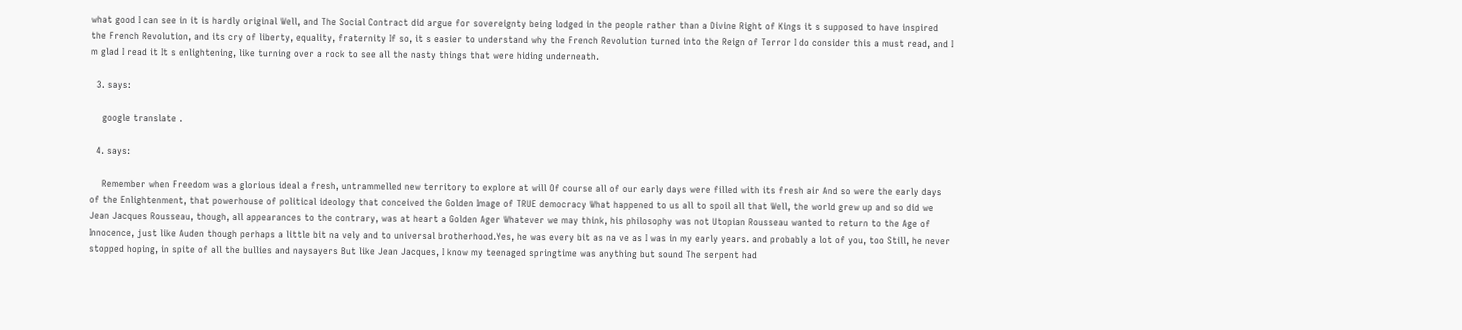what good I can see in it is hardly original Well, and The Social Contract did argue for sovereignty being lodged in the people rather than a Divine Right of Kings it s supposed to have inspired the French Revolution, and its cry of liberty, equality, fraternity If so, it s easier to understand why the French Revolution turned into the Reign of Terror I do consider this a must read, and I m glad I read it It s enlightening, like turning over a rock to see all the nasty things that were hiding underneath.

  3. says:

    google translate .

  4. says:

    Remember when Freedom was a glorious ideal a fresh, untrammelled new territory to explore at will Of course all of our early days were filled with its fresh air And so were the early days of the Enlightenment, that powerhouse of political ideology that conceived the Golden Image of TRUE democracy What happened to us all to spoil all that Well, the world grew up and so did we Jean Jacques Rousseau, though, all appearances to the contrary, was at heart a Golden Ager Whatever we may think, his philosophy was not Utopian Rousseau wanted to return to the Age of Innocence, just like Auden though perhaps a little bit na vely and to universal brotherhood.Yes, he was every bit as na ve as I was in my early years. and probably a lot of you, too Still, he never stopped hoping, in spite of all the bullies and naysayers But like Jean Jacques, I know my teenaged springtime was anything but sound The serpent had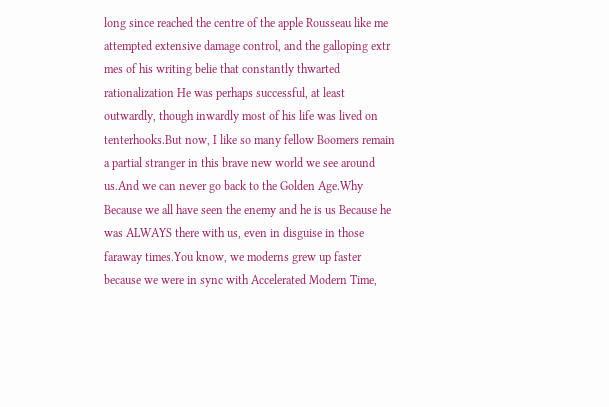long since reached the centre of the apple Rousseau like me attempted extensive damage control, and the galloping extr mes of his writing belie that constantly thwarted rationalization He was perhaps successful, at least outwardly, though inwardly most of his life was lived on tenterhooks.But now, I like so many fellow Boomers remain a partial stranger in this brave new world we see around us.And we can never go back to the Golden Age.Why Because we all have seen the enemy and he is us Because he was ALWAYS there with us, even in disguise in those faraway times.You know, we moderns grew up faster because we were in sync with Accelerated Modern Time,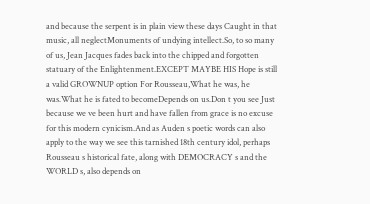and because the serpent is in plain view these days Caught in that music, all neglectMonuments of undying intellect.So, to so many of us, Jean Jacques fades back into the chipped and forgotten statuary of the Enlightenment.EXCEPT MAYBE HIS Hope is still a valid GROWNUP option For Rousseau,What he was, he was.What he is fated to becomeDepends on us.Don t you see Just because we ve been hurt and have fallen from grace is no excuse for this modern cynicism.And as Auden s poetic words can also apply to the way we see this tarnished 18th century idol, perhaps Rousseau s historical fate, along with DEMOCRACY s and the WORLD s, also depends on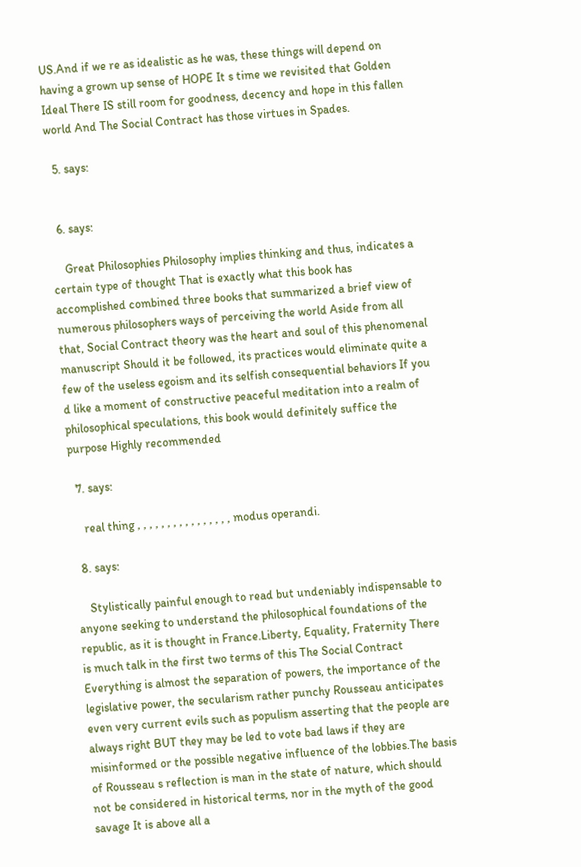US.And if we re as idealistic as he was, these things will depend on having a grown up sense of HOPE It s time we revisited that Golden Ideal There IS still room for goodness, decency and hope in this fallen world And The Social Contract has those virtues in Spades.

  5. says:


  6. says:

    Great Philosophies Philosophy implies thinking and thus, indicates a certain type of thought That is exactly what this book has accomplished combined three books that summarized a brief view of numerous philosophers ways of perceiving the world Aside from all that, Social Contract theory was the heart and soul of this phenomenal manuscript Should it be followed, its practices would eliminate quite a few of the useless egoism and its selfish consequential behaviors If you d like a moment of constructive peaceful meditation into a realm of philosophical speculations, this book would definitely suffice the purpose Highly recommended

  7. says:

    real thing , , , , , , , , , , , , , , , , modus operandi.

  8. says:

    Stylistically painful enough to read but undeniably indispensable to anyone seeking to understand the philosophical foundations of the republic, as it is thought in France.Liberty, Equality, Fraternity There is much talk in the first two terms of this The Social Contract Everything is almost the separation of powers, the importance of the legislative power, the secularism rather punchy Rousseau anticipates even very current evils such as populism asserting that the people are always right BUT they may be led to vote bad laws if they are misinformed or the possible negative influence of the lobbies.The basis of Rousseau s reflection is man in the state of nature, which should not be considered in historical terms, nor in the myth of the good savage It is above all a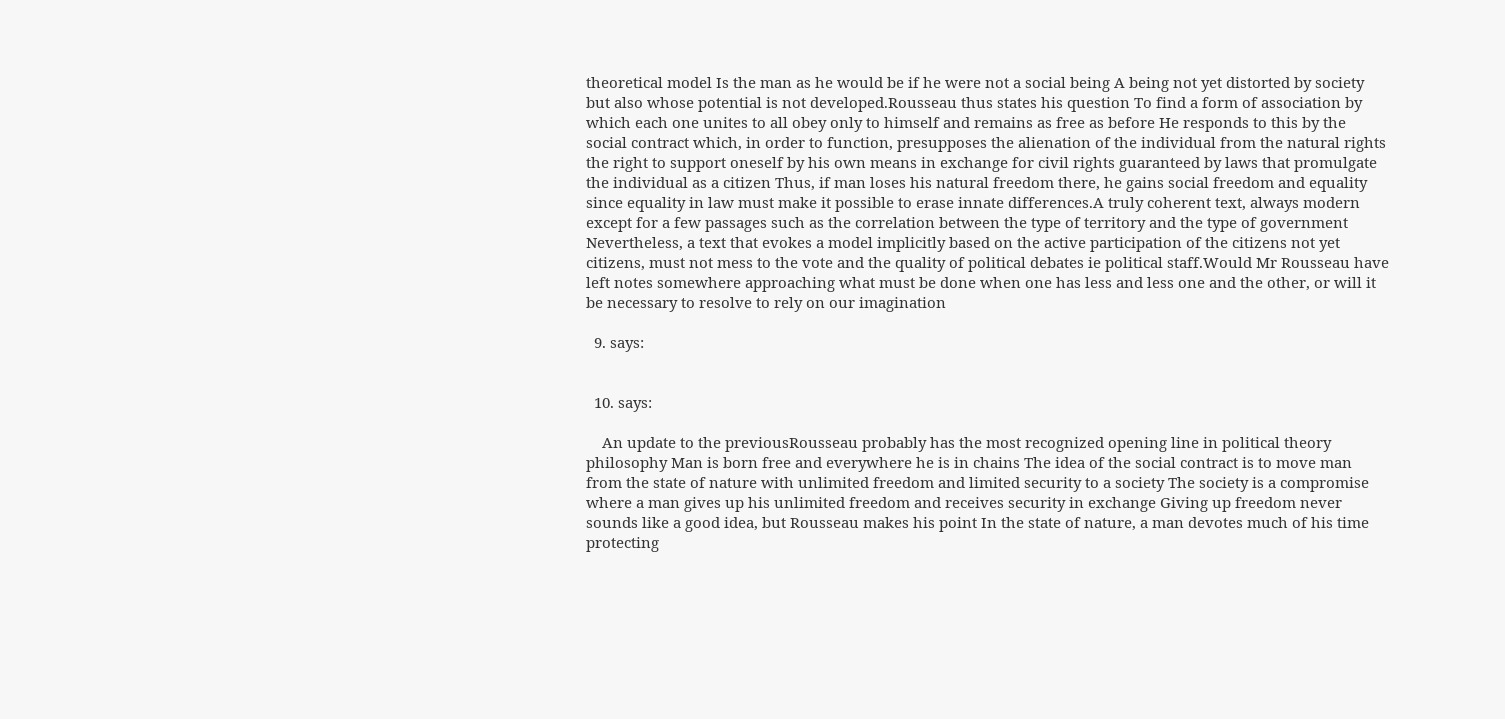theoretical model Is the man as he would be if he were not a social being A being not yet distorted by society but also whose potential is not developed.Rousseau thus states his question To find a form of association by which each one unites to all obey only to himself and remains as free as before He responds to this by the social contract which, in order to function, presupposes the alienation of the individual from the natural rights the right to support oneself by his own means in exchange for civil rights guaranteed by laws that promulgate the individual as a citizen Thus, if man loses his natural freedom there, he gains social freedom and equality since equality in law must make it possible to erase innate differences.A truly coherent text, always modern except for a few passages such as the correlation between the type of territory and the type of government Nevertheless, a text that evokes a model implicitly based on the active participation of the citizens not yet citizens, must not mess to the vote and the quality of political debates ie political staff.Would Mr Rousseau have left notes somewhere approaching what must be done when one has less and less one and the other, or will it be necessary to resolve to rely on our imagination

  9. says:


  10. says:

    An update to the previousRousseau probably has the most recognized opening line in political theory philosophy Man is born free and everywhere he is in chains The idea of the social contract is to move man from the state of nature with unlimited freedom and limited security to a society The society is a compromise where a man gives up his unlimited freedom and receives security in exchange Giving up freedom never sounds like a good idea, but Rousseau makes his point In the state of nature, a man devotes much of his time protecting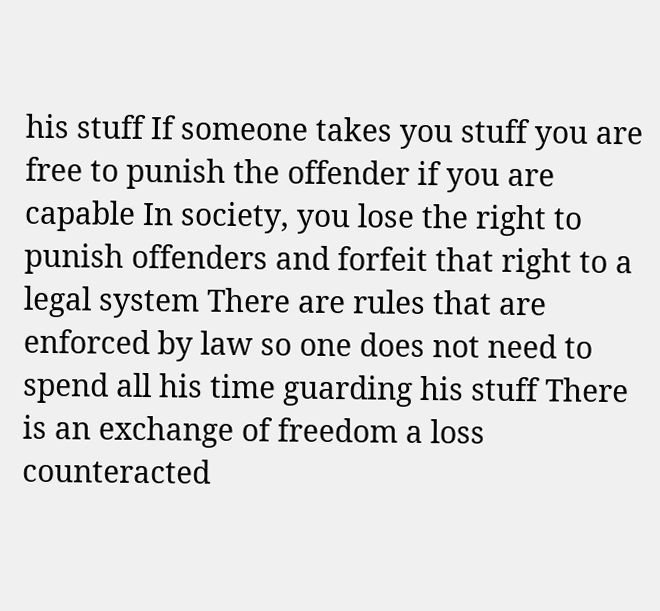his stuff If someone takes you stuff you are free to punish the offender if you are capable In society, you lose the right to punish offenders and forfeit that right to a legal system There are rules that are enforced by law so one does not need to spend all his time guarding his stuff There is an exchange of freedom a loss counteracted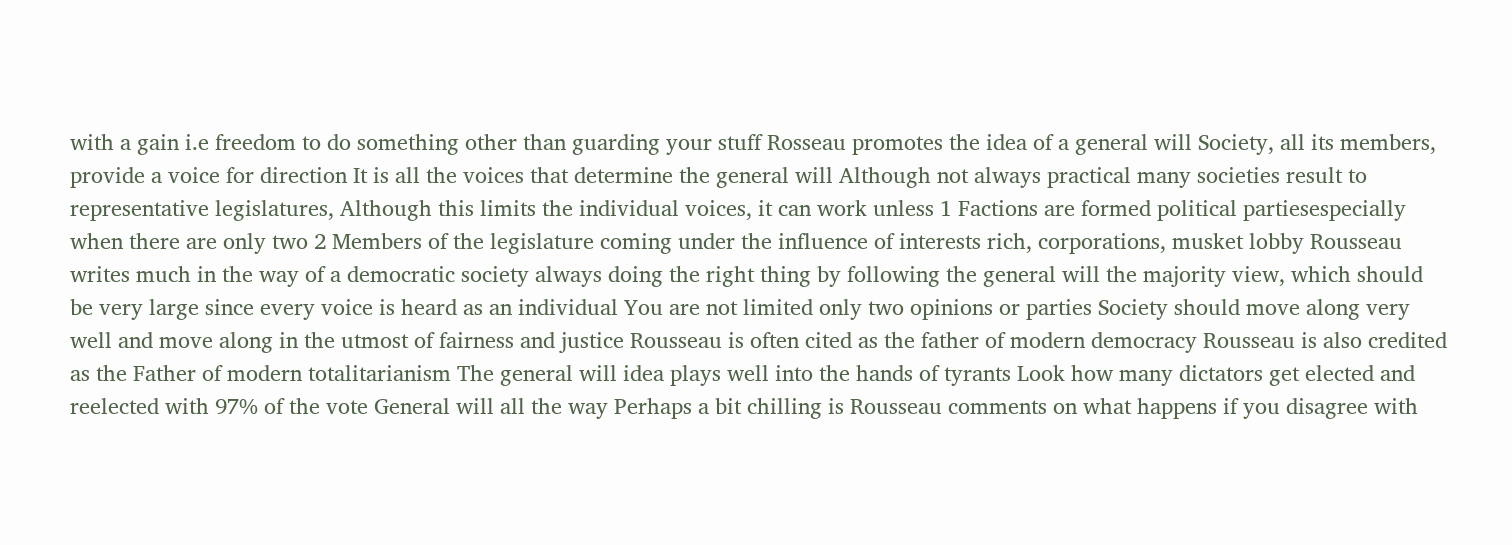with a gain i.e freedom to do something other than guarding your stuff Rosseau promotes the idea of a general will Society, all its members, provide a voice for direction It is all the voices that determine the general will Although not always practical many societies result to representative legislatures, Although this limits the individual voices, it can work unless 1 Factions are formed political partiesespecially when there are only two 2 Members of the legislature coming under the influence of interests rich, corporations, musket lobby Rousseau writes much in the way of a democratic society always doing the right thing by following the general will the majority view, which should be very large since every voice is heard as an individual You are not limited only two opinions or parties Society should move along very well and move along in the utmost of fairness and justice Rousseau is often cited as the father of modern democracy Rousseau is also credited as the Father of modern totalitarianism The general will idea plays well into the hands of tyrants Look how many dictators get elected and reelected with 97% of the vote General will all the way Perhaps a bit chilling is Rousseau comments on what happens if you disagree with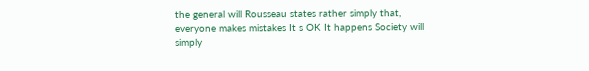the general will Rousseau states rather simply that, everyone makes mistakes It s OK It happens Society will simply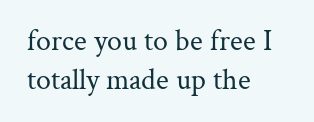force you to be free I totally made up the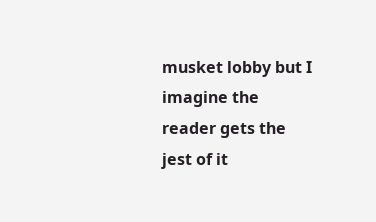musket lobby but I imagine the reader gets the jest of it